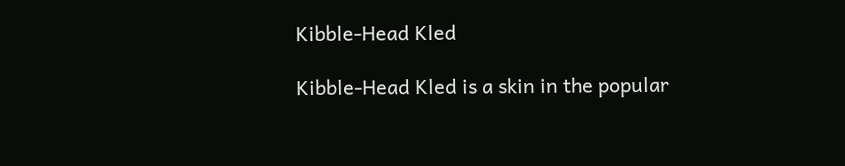Kibble-Head Kled

Kibble-Head Kled is a skin in the popular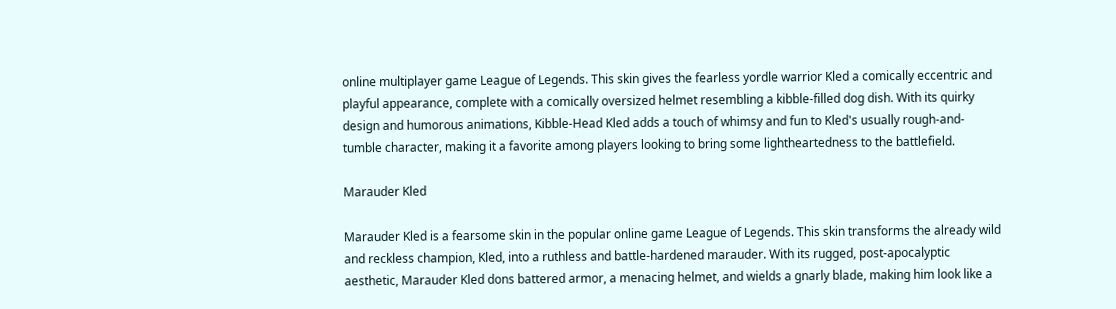online multiplayer game League of Legends. This skin gives the fearless yordle warrior Kled a comically eccentric and playful appearance, complete with a comically oversized helmet resembling a kibble-filled dog dish. With its quirky design and humorous animations, Kibble-Head Kled adds a touch of whimsy and fun to Kled's usually rough-and-tumble character, making it a favorite among players looking to bring some lightheartedness to the battlefield.

Marauder Kled

Marauder Kled is a fearsome skin in the popular online game League of Legends. This skin transforms the already wild and reckless champion, Kled, into a ruthless and battle-hardened marauder. With its rugged, post-apocalyptic aesthetic, Marauder Kled dons battered armor, a menacing helmet, and wields a gnarly blade, making him look like a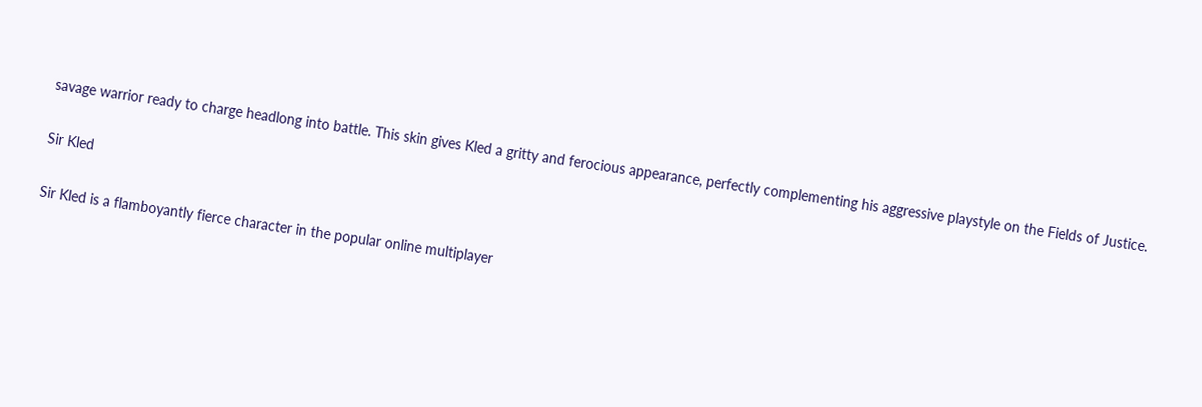savage warrior ready to charge headlong into battle. This skin gives Kled a gritty and ferocious appearance, perfectly complementing his aggressive playstyle on the Fields of Justice.

Sir Kled

Sir Kled is a flamboyantly fierce character in the popular online multiplayer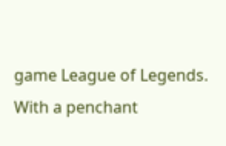game League of Legends. With a penchant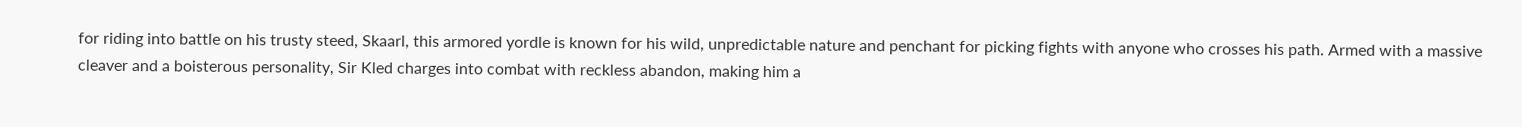for riding into battle on his trusty steed, Skaarl, this armored yordle is known for his wild, unpredictable nature and penchant for picking fights with anyone who crosses his path. Armed with a massive cleaver and a boisterous personality, Sir Kled charges into combat with reckless abandon, making him a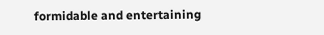formidable and entertaining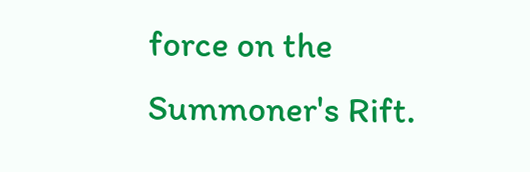force on the Summoner's Rift.